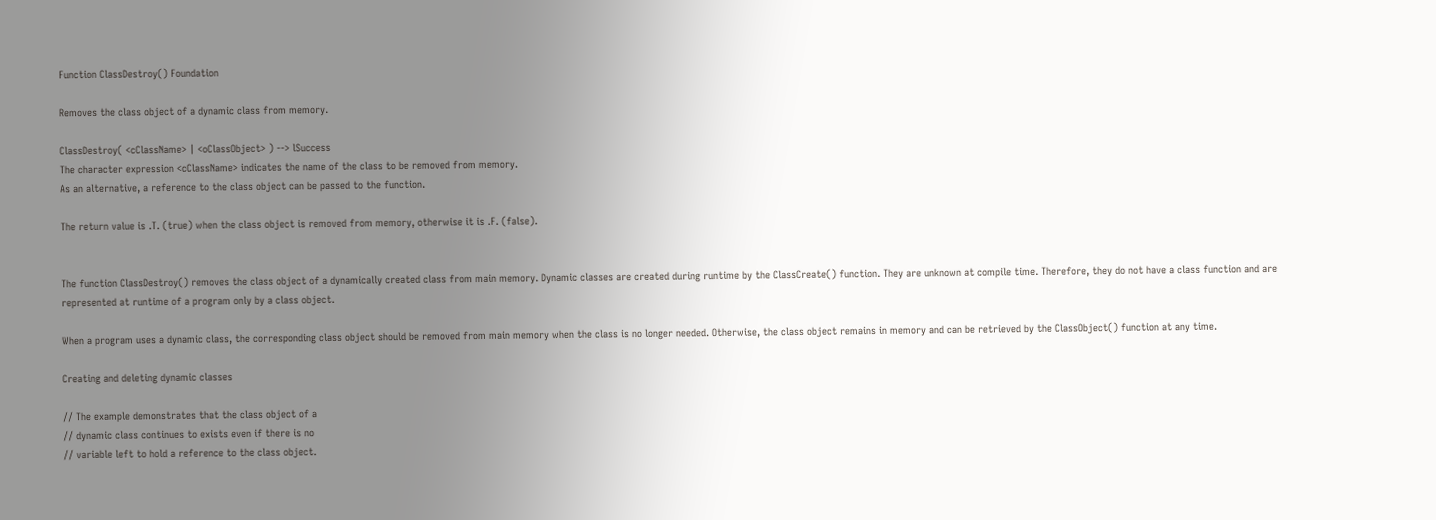Function ClassDestroy() Foundation

Removes the class object of a dynamic class from memory.

ClassDestroy( <cClassName> | <oClassObject> ) --> lSuccess
The character expression <cClassName> indicates the name of the class to be removed from memory.
As an alternative, a reference to the class object can be passed to the function.

The return value is .T. (true) when the class object is removed from memory, otherwise it is .F. (false).


The function ClassDestroy() removes the class object of a dynamically created class from main memory. Dynamic classes are created during runtime by the ClassCreate() function. They are unknown at compile time. Therefore, they do not have a class function and are represented at runtime of a program only by a class object.

When a program uses a dynamic class, the corresponding class object should be removed from main memory when the class is no longer needed. Otherwise, the class object remains in memory and can be retrieved by the ClassObject() function at any time.

Creating and deleting dynamic classes

// The example demonstrates that the class object of a
// dynamic class continues to exists even if there is no
// variable left to hold a reference to the class object.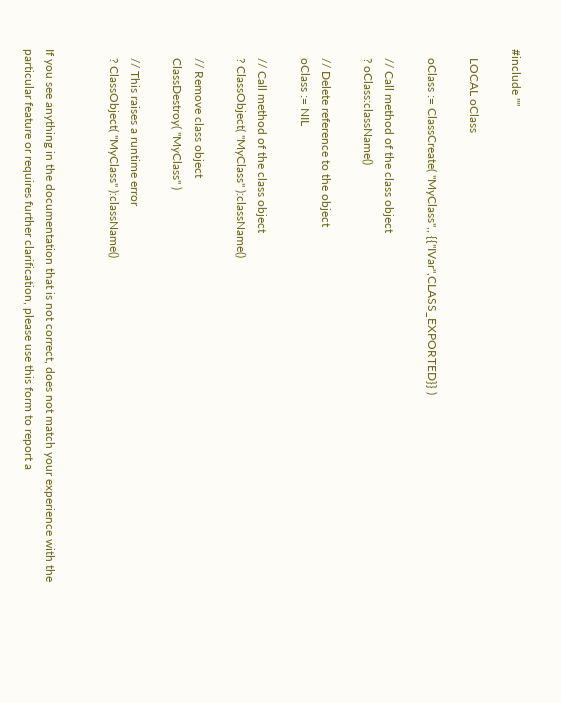#include ""

   LOCAL oClass

   oClass := ClassCreate( "MyClass",, {{"IVar",CLASS_EXPORTED}} )

   // Call method of the class object
   ? oClass:className()

   // Delete reference to the object
   oClass := NIL

   // Call method of the class object
   ? ClassObject( "MyClass" ):className()

   // Remove class object
   ClassDestroy( "MyClass" )

   // This raises a runtime error
   ? ClassObject( "MyClass" ):className()


If you see anything in the documentation that is not correct, does not match your experience with the particular feature or requires further clarification, please use this form to report a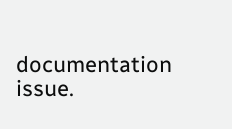documentation issue.